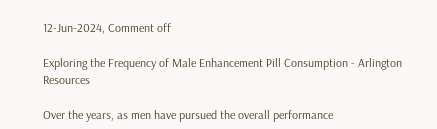12-Jun-2024, Comment off

Exploring the Frequency of Male Enhancement Pill Consumption - Arlington Resources

Over the years, as men have pursued the overall performance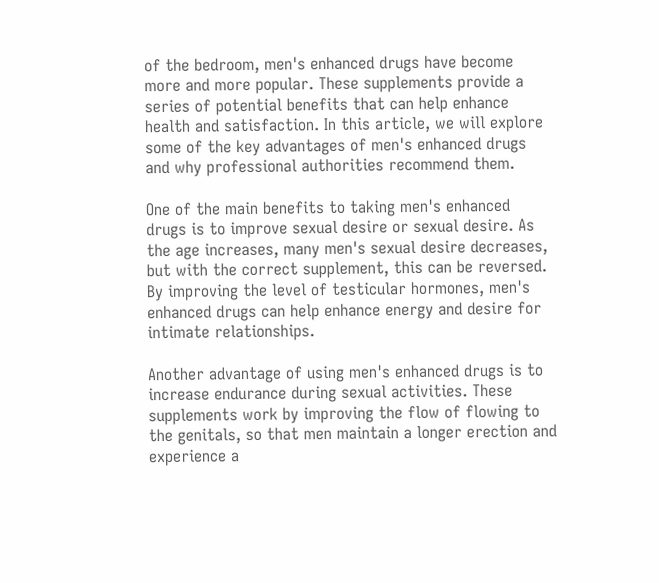of the bedroom, men's enhanced drugs have become more and more popular. These supplements provide a series of potential benefits that can help enhance health and satisfaction. In this article, we will explore some of the key advantages of men's enhanced drugs and why professional authorities recommend them.

One of the main benefits to taking men's enhanced drugs is to improve sexual desire or sexual desire. As the age increases, many men's sexual desire decreases, but with the correct supplement, this can be reversed. By improving the level of testicular hormones, men's enhanced drugs can help enhance energy and desire for intimate relationships.

Another advantage of using men's enhanced drugs is to increase endurance during sexual activities. These supplements work by improving the flow of flowing to the genitals, so that men maintain a longer erection and experience a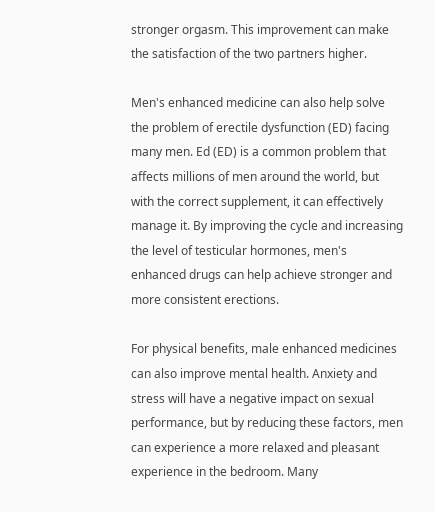stronger orgasm. This improvement can make the satisfaction of the two partners higher.

Men's enhanced medicine can also help solve the problem of erectile dysfunction (ED) facing many men. Ed (ED) is a common problem that affects millions of men around the world, but with the correct supplement, it can effectively manage it. By improving the cycle and increasing the level of testicular hormones, men's enhanced drugs can help achieve stronger and more consistent erections.

For physical benefits, male enhanced medicines can also improve mental health. Anxiety and stress will have a negative impact on sexual performance, but by reducing these factors, men can experience a more relaxed and pleasant experience in the bedroom. Many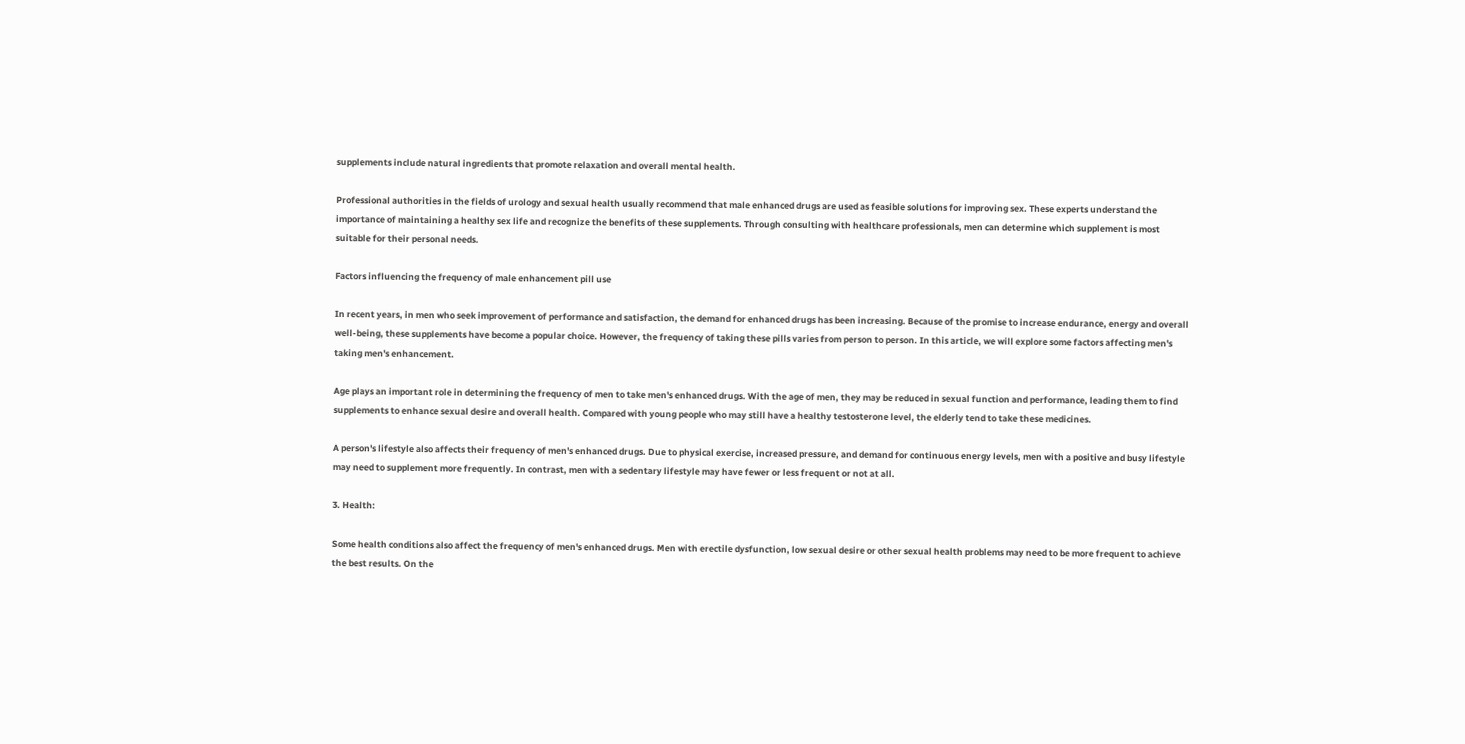supplements include natural ingredients that promote relaxation and overall mental health.

Professional authorities in the fields of urology and sexual health usually recommend that male enhanced drugs are used as feasible solutions for improving sex. These experts understand the importance of maintaining a healthy sex life and recognize the benefits of these supplements. Through consulting with healthcare professionals, men can determine which supplement is most suitable for their personal needs.

Factors influencing the frequency of male enhancement pill use

In recent years, in men who seek improvement of performance and satisfaction, the demand for enhanced drugs has been increasing. Because of the promise to increase endurance, energy and overall well-being, these supplements have become a popular choice. However, the frequency of taking these pills varies from person to person. In this article, we will explore some factors affecting men's taking men's enhancement.

Age plays an important role in determining the frequency of men to take men's enhanced drugs. With the age of men, they may be reduced in sexual function and performance, leading them to find supplements to enhance sexual desire and overall health. Compared with young people who may still have a healthy testosterone level, the elderly tend to take these medicines.

A person's lifestyle also affects their frequency of men's enhanced drugs. Due to physical exercise, increased pressure, and demand for continuous energy levels, men with a positive and busy lifestyle may need to supplement more frequently. In contrast, men with a sedentary lifestyle may have fewer or less frequent or not at all.

3. Health:

Some health conditions also affect the frequency of men's enhanced drugs. Men with erectile dysfunction, low sexual desire or other sexual health problems may need to be more frequent to achieve the best results. On the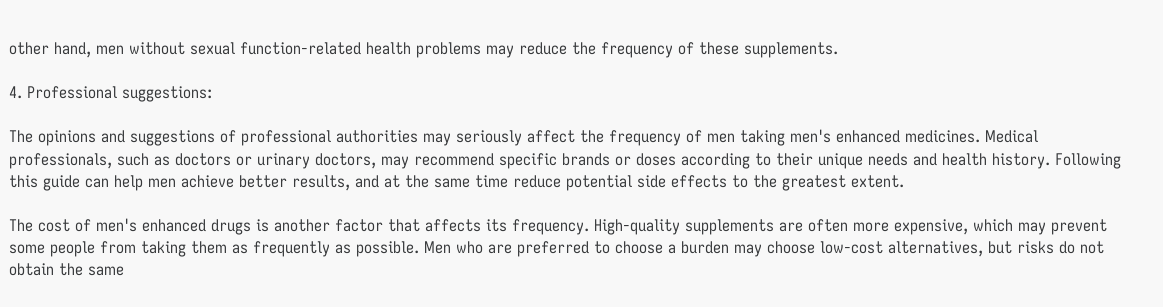other hand, men without sexual function-related health problems may reduce the frequency of these supplements.

4. Professional suggestions:

The opinions and suggestions of professional authorities may seriously affect the frequency of men taking men's enhanced medicines. Medical professionals, such as doctors or urinary doctors, may recommend specific brands or doses according to their unique needs and health history. Following this guide can help men achieve better results, and at the same time reduce potential side effects to the greatest extent.

The cost of men's enhanced drugs is another factor that affects its frequency. High-quality supplements are often more expensive, which may prevent some people from taking them as frequently as possible. Men who are preferred to choose a burden may choose low-cost alternatives, but risks do not obtain the same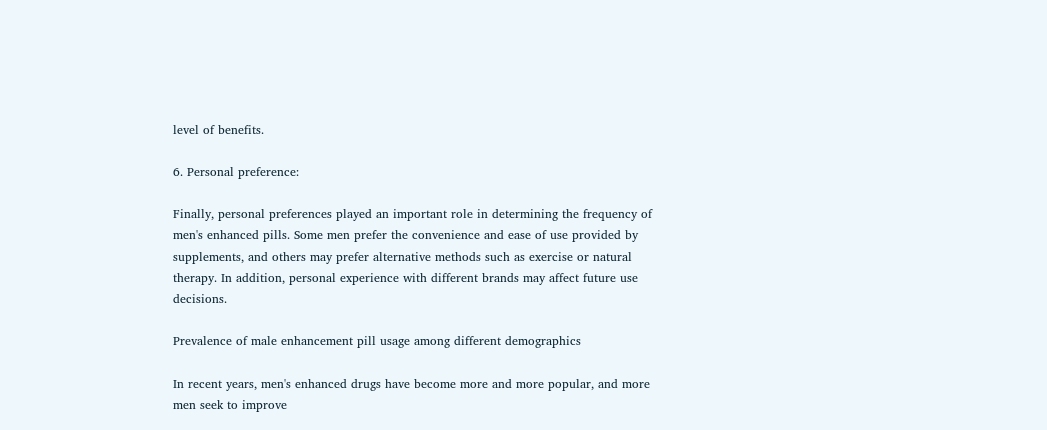level of benefits.

6. Personal preference:

Finally, personal preferences played an important role in determining the frequency of men's enhanced pills. Some men prefer the convenience and ease of use provided by supplements, and others may prefer alternative methods such as exercise or natural therapy. In addition, personal experience with different brands may affect future use decisions.

Prevalence of male enhancement pill usage among different demographics

In recent years, men's enhanced drugs have become more and more popular, and more men seek to improve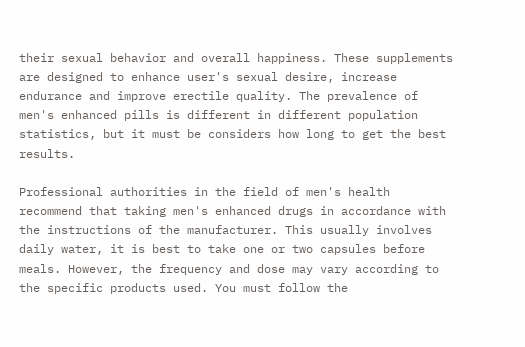their sexual behavior and overall happiness. These supplements are designed to enhance user's sexual desire, increase endurance and improve erectile quality. The prevalence of men's enhanced pills is different in different population statistics, but it must be considers how long to get the best results.

Professional authorities in the field of men's health recommend that taking men's enhanced drugs in accordance with the instructions of the manufacturer. This usually involves daily water, it is best to take one or two capsules before meals. However, the frequency and dose may vary according to the specific products used. You must follow the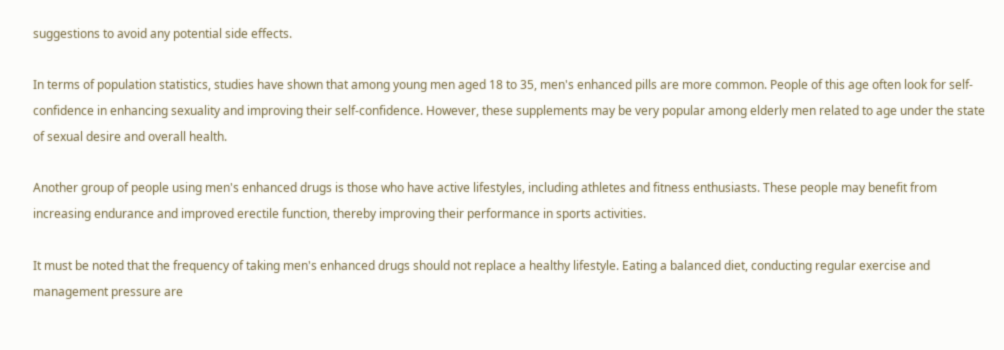suggestions to avoid any potential side effects.

In terms of population statistics, studies have shown that among young men aged 18 to 35, men's enhanced pills are more common. People of this age often look for self-confidence in enhancing sexuality and improving their self-confidence. However, these supplements may be very popular among elderly men related to age under the state of sexual desire and overall health.

Another group of people using men's enhanced drugs is those who have active lifestyles, including athletes and fitness enthusiasts. These people may benefit from increasing endurance and improved erectile function, thereby improving their performance in sports activities.

It must be noted that the frequency of taking men's enhanced drugs should not replace a healthy lifestyle. Eating a balanced diet, conducting regular exercise and management pressure are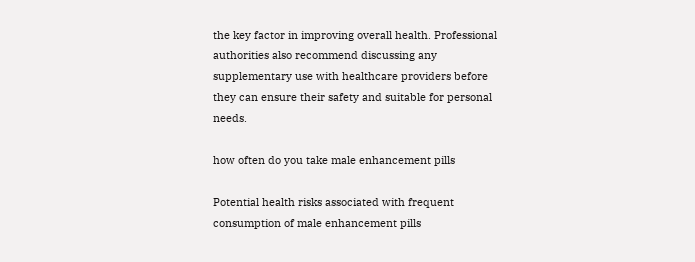the key factor in improving overall health. Professional authorities also recommend discussing any supplementary use with healthcare providers before they can ensure their safety and suitable for personal needs.

how often do you take male enhancement pills

Potential health risks associated with frequent consumption of male enhancement pills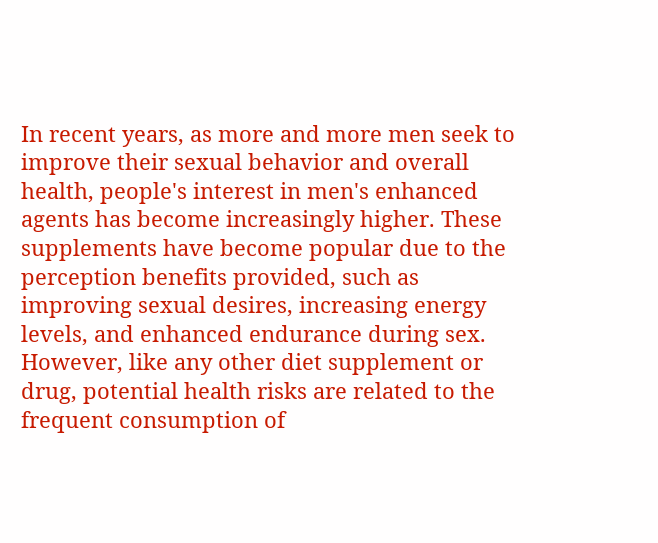In recent years, as more and more men seek to improve their sexual behavior and overall health, people's interest in men's enhanced agents has become increasingly higher. These supplements have become popular due to the perception benefits provided, such as improving sexual desires, increasing energy levels, and enhanced endurance during sex. However, like any other diet supplement or drug, potential health risks are related to the frequent consumption of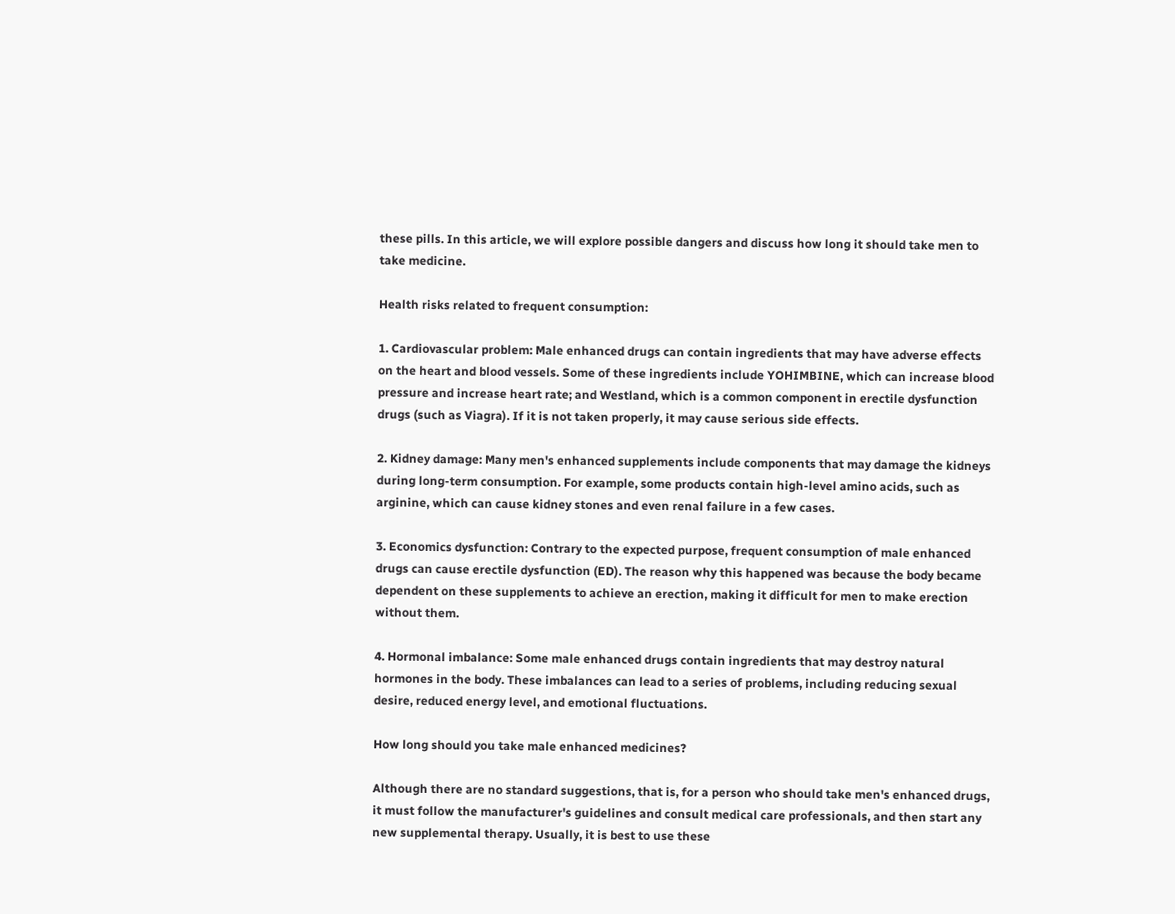these pills. In this article, we will explore possible dangers and discuss how long it should take men to take medicine.

Health risks related to frequent consumption:

1. Cardiovascular problem: Male enhanced drugs can contain ingredients that may have adverse effects on the heart and blood vessels. Some of these ingredients include YOHIMBINE, which can increase blood pressure and increase heart rate; and Westland, which is a common component in erectile dysfunction drugs (such as Viagra). If it is not taken properly, it may cause serious side effects.

2. Kidney damage: Many men's enhanced supplements include components that may damage the kidneys during long-term consumption. For example, some products contain high-level amino acids, such as arginine, which can cause kidney stones and even renal failure in a few cases.

3. Economics dysfunction: Contrary to the expected purpose, frequent consumption of male enhanced drugs can cause erectile dysfunction (ED). The reason why this happened was because the body became dependent on these supplements to achieve an erection, making it difficult for men to make erection without them.

4. Hormonal imbalance: Some male enhanced drugs contain ingredients that may destroy natural hormones in the body. These imbalances can lead to a series of problems, including reducing sexual desire, reduced energy level, and emotional fluctuations.

How long should you take male enhanced medicines?

Although there are no standard suggestions, that is, for a person who should take men's enhanced drugs, it must follow the manufacturer's guidelines and consult medical care professionals, and then start any new supplemental therapy. Usually, it is best to use these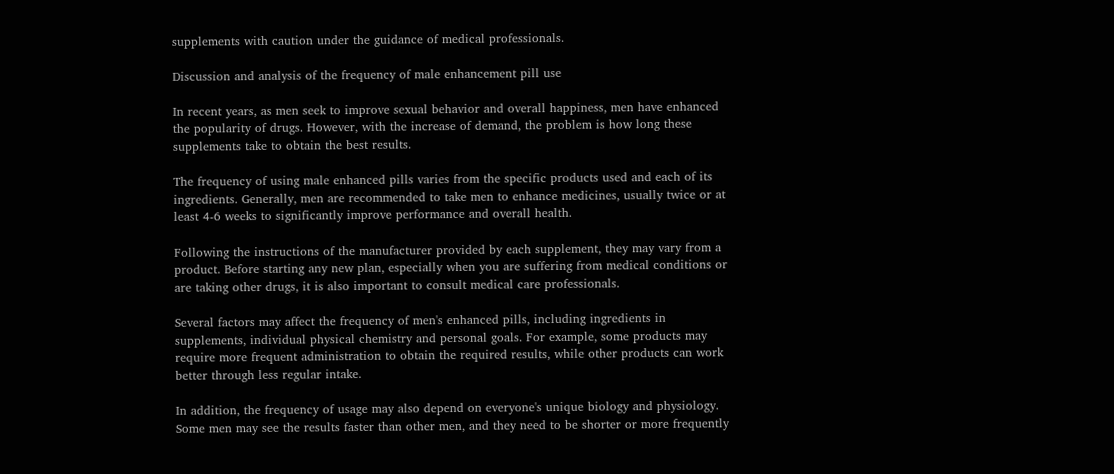supplements with caution under the guidance of medical professionals.

Discussion and analysis of the frequency of male enhancement pill use

In recent years, as men seek to improve sexual behavior and overall happiness, men have enhanced the popularity of drugs. However, with the increase of demand, the problem is how long these supplements take to obtain the best results.

The frequency of using male enhanced pills varies from the specific products used and each of its ingredients. Generally, men are recommended to take men to enhance medicines, usually twice or at least 4-6 weeks to significantly improve performance and overall health.

Following the instructions of the manufacturer provided by each supplement, they may vary from a product. Before starting any new plan, especially when you are suffering from medical conditions or are taking other drugs, it is also important to consult medical care professionals.

Several factors may affect the frequency of men's enhanced pills, including ingredients in supplements, individual physical chemistry and personal goals. For example, some products may require more frequent administration to obtain the required results, while other products can work better through less regular intake.

In addition, the frequency of usage may also depend on everyone's unique biology and physiology. Some men may see the results faster than other men, and they need to be shorter or more frequently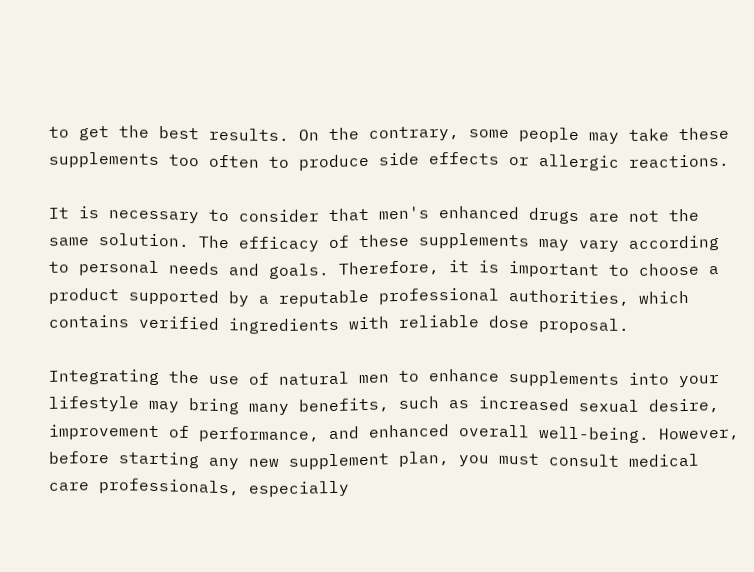to get the best results. On the contrary, some people may take these supplements too often to produce side effects or allergic reactions.

It is necessary to consider that men's enhanced drugs are not the same solution. The efficacy of these supplements may vary according to personal needs and goals. Therefore, it is important to choose a product supported by a reputable professional authorities, which contains verified ingredients with reliable dose proposal.

Integrating the use of natural men to enhance supplements into your lifestyle may bring many benefits, such as increased sexual desire, improvement of performance, and enhanced overall well-being. However, before starting any new supplement plan, you must consult medical care professionals, especially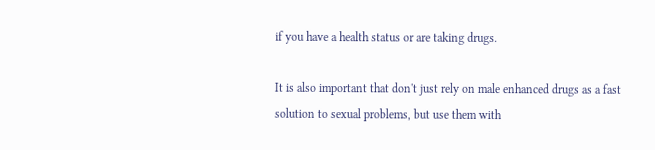if you have a health status or are taking drugs.

It is also important that don't just rely on male enhanced drugs as a fast solution to sexual problems, but use them with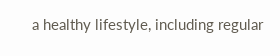a healthy lifestyle, including regular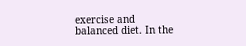exercise and balanced diet. In the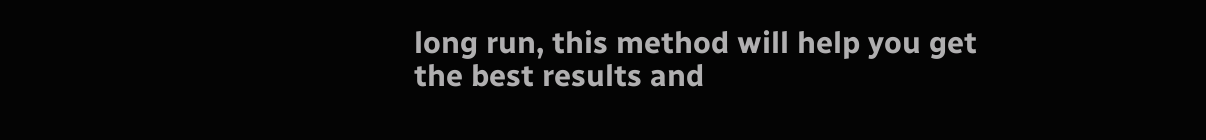long run, this method will help you get the best results and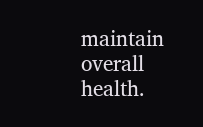maintain overall health.